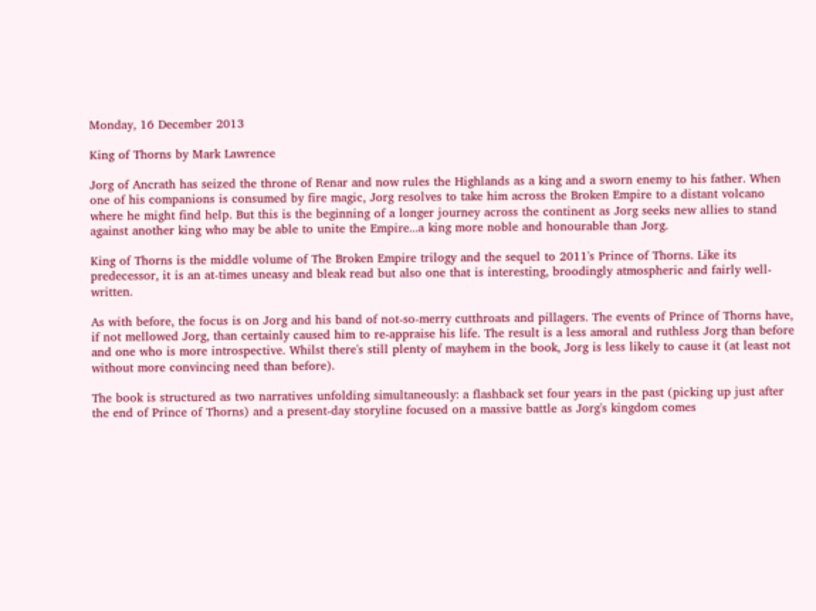Monday, 16 December 2013

King of Thorns by Mark Lawrence

Jorg of Ancrath has seized the throne of Renar and now rules the Highlands as a king and a sworn enemy to his father. When one of his companions is consumed by fire magic, Jorg resolves to take him across the Broken Empire to a distant volcano where he might find help. But this is the beginning of a longer journey across the continent as Jorg seeks new allies to stand against another king who may be able to unite the Empire...a king more noble and honourable than Jorg.

King of Thorns is the middle volume of The Broken Empire trilogy and the sequel to 2011's Prince of Thorns. Like its predecessor, it is an at-times uneasy and bleak read but also one that is interesting, broodingly atmospheric and fairly well-written.

As with before, the focus is on Jorg and his band of not-so-merry cutthroats and pillagers. The events of Prince of Thorns have, if not mellowed Jorg, than certainly caused him to re-appraise his life. The result is a less amoral and ruthless Jorg than before and one who is more introspective. Whilst there's still plenty of mayhem in the book, Jorg is less likely to cause it (at least not without more convincing need than before).

The book is structured as two narratives unfolding simultaneously: a flashback set four years in the past (picking up just after the end of Prince of Thorns) and a present-day storyline focused on a massive battle as Jorg's kingdom comes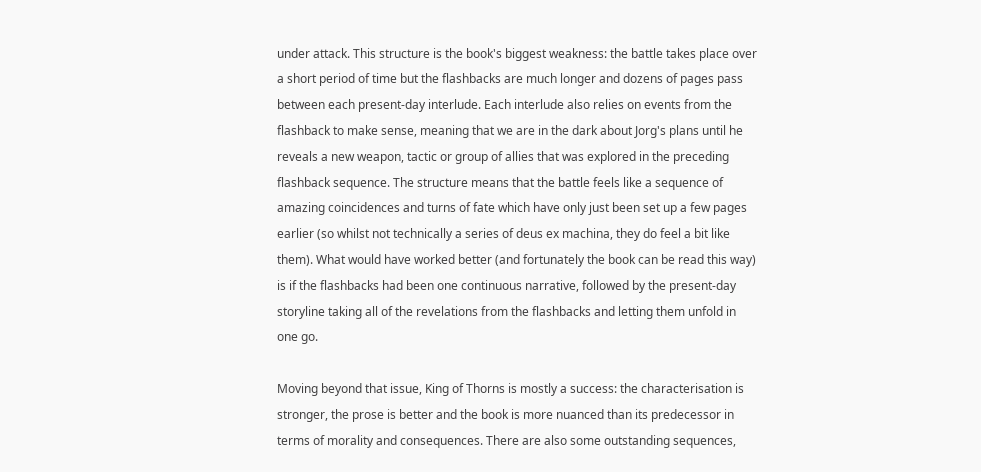under attack. This structure is the book's biggest weakness: the battle takes place over a short period of time but the flashbacks are much longer and dozens of pages pass between each present-day interlude. Each interlude also relies on events from the flashback to make sense, meaning that we are in the dark about Jorg's plans until he reveals a new weapon, tactic or group of allies that was explored in the preceding flashback sequence. The structure means that the battle feels like a sequence of amazing coincidences and turns of fate which have only just been set up a few pages earlier (so whilst not technically a series of deus ex machina, they do feel a bit like them). What would have worked better (and fortunately the book can be read this way) is if the flashbacks had been one continuous narrative, followed by the present-day storyline taking all of the revelations from the flashbacks and letting them unfold in one go.

Moving beyond that issue, King of Thorns is mostly a success: the characterisation is stronger, the prose is better and the book is more nuanced than its predecessor in terms of morality and consequences. There are also some outstanding sequences,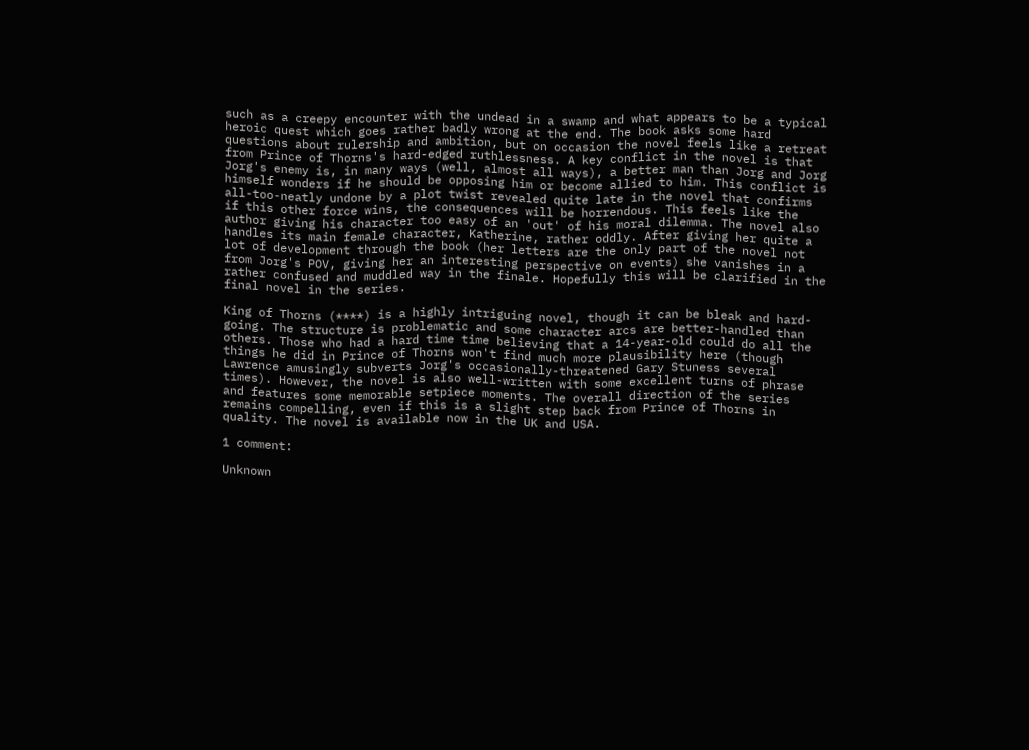such as a creepy encounter with the undead in a swamp and what appears to be a typical heroic quest which goes rather badly wrong at the end. The book asks some hard questions about rulership and ambition, but on occasion the novel feels like a retreat from Prince of Thorns's hard-edged ruthlessness. A key conflict in the novel is that Jorg's enemy is, in many ways (well, almost all ways), a better man than Jorg and Jorg himself wonders if he should be opposing him or become allied to him. This conflict is all-too-neatly undone by a plot twist revealed quite late in the novel that confirms if this other force wins, the consequences will be horrendous. This feels like the author giving his character too easy of an 'out' of his moral dilemma. The novel also handles its main female character, Katherine, rather oddly. After giving her quite a lot of development through the book (her letters are the only part of the novel not from Jorg's POV, giving her an interesting perspective on events) she vanishes in a rather confused and muddled way in the finale. Hopefully this will be clarified in the final novel in the series.

King of Thorns (****) is a highly intriguing novel, though it can be bleak and hard-going. The structure is problematic and some character arcs are better-handled than others. Those who had a hard time time believing that a 14-year-old could do all the things he did in Prince of Thorns won't find much more plausibility here (though Lawrence amusingly subverts Jorg's occasionally-threatened Gary Stuness several times). However, the novel is also well-written with some excellent turns of phrase and features some memorable setpiece moments. The overall direction of the series remains compelling, even if this is a slight step back from Prince of Thorns in quality. The novel is available now in the UK and USA.

1 comment:

Unknown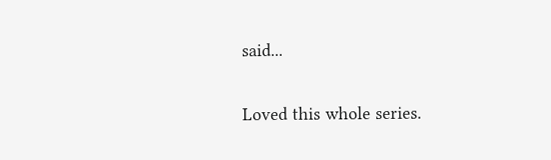said...

Loved this whole series.